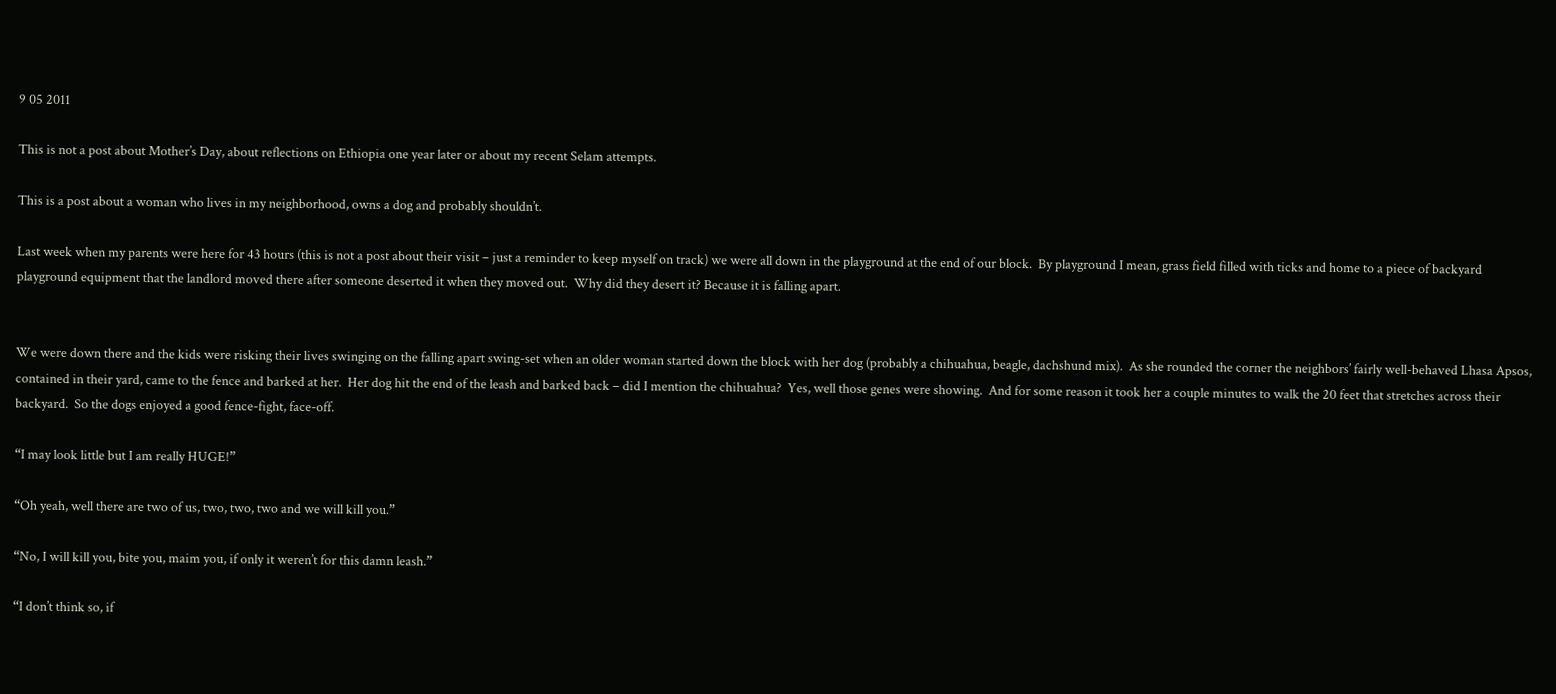9 05 2011

This is not a post about Mother’s Day, about reflections on Ethiopia one year later or about my recent Selam attempts.

This is a post about a woman who lives in my neighborhood, owns a dog and probably shouldn’t.

Last week when my parents were here for 43 hours (this is not a post about their visit – just a reminder to keep myself on track) we were all down in the playground at the end of our block.  By playground I mean, grass field filled with ticks and home to a piece of backyard playground equipment that the landlord moved there after someone deserted it when they moved out.  Why did they desert it? Because it is falling apart.


We were down there and the kids were risking their lives swinging on the falling apart swing-set when an older woman started down the block with her dog (probably a chihuahua, beagle, dachshund mix).  As she rounded the corner the neighbors’ fairly well-behaved Lhasa Apsos, contained in their yard, came to the fence and barked at her.  Her dog hit the end of the leash and barked back – did I mention the chihuahua?  Yes, well those genes were showing.  And for some reason it took her a couple minutes to walk the 20 feet that stretches across their backyard.  So the dogs enjoyed a good fence-fight, face-off.

“I may look little but I am really HUGE!”

“Oh yeah, well there are two of us, two, two, two and we will kill you.”

“No, I will kill you, bite you, maim you, if only it weren’t for this damn leash.”

“I don’t think so, if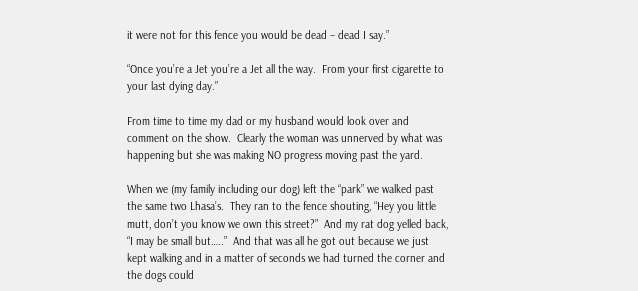it were not for this fence you would be dead – dead I say.”

“Once you’re a Jet you’re a Jet all the way.  From your first cigarette to your last dying day.”

From time to time my dad or my husband would look over and comment on the show.  Clearly the woman was unnerved by what was happening but she was making NO progress moving past the yard.

When we (my family including our dog) left the “park” we walked past the same two Lhasa’s.  They ran to the fence shouting, “Hey you little mutt, don’t you know we own this street?”  And my rat dog yelled back, “I may be small but…..”  And that was all he got out because we just kept walking and in a matter of seconds we had turned the corner and the dogs could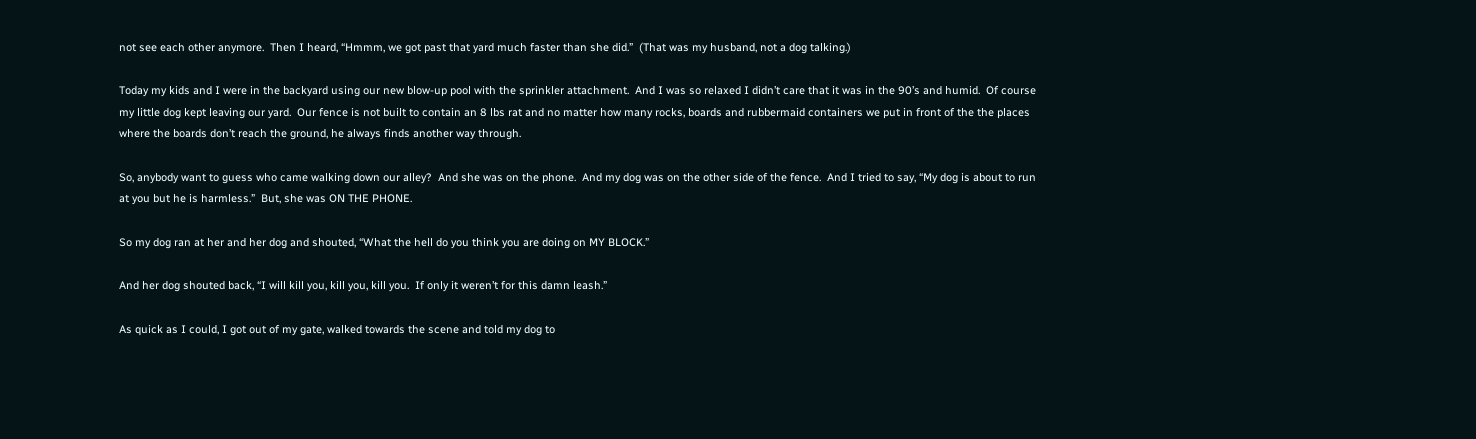not see each other anymore.  Then I heard, “Hmmm, we got past that yard much faster than she did.”  (That was my husband, not a dog talking.)

Today my kids and I were in the backyard using our new blow-up pool with the sprinkler attachment.  And I was so relaxed I didn’t care that it was in the 90’s and humid.  Of course my little dog kept leaving our yard.  Our fence is not built to contain an 8 lbs rat and no matter how many rocks, boards and rubbermaid containers we put in front of the the places where the boards don’t reach the ground, he always finds another way through.

So, anybody want to guess who came walking down our alley?  And she was on the phone.  And my dog was on the other side of the fence.  And I tried to say, “My dog is about to run at you but he is harmless.”  But, she was ON THE PHONE.

So my dog ran at her and her dog and shouted, “What the hell do you think you are doing on MY BLOCK.”

And her dog shouted back, “I will kill you, kill you, kill you.  If only it weren’t for this damn leash.”

As quick as I could, I got out of my gate, walked towards the scene and told my dog to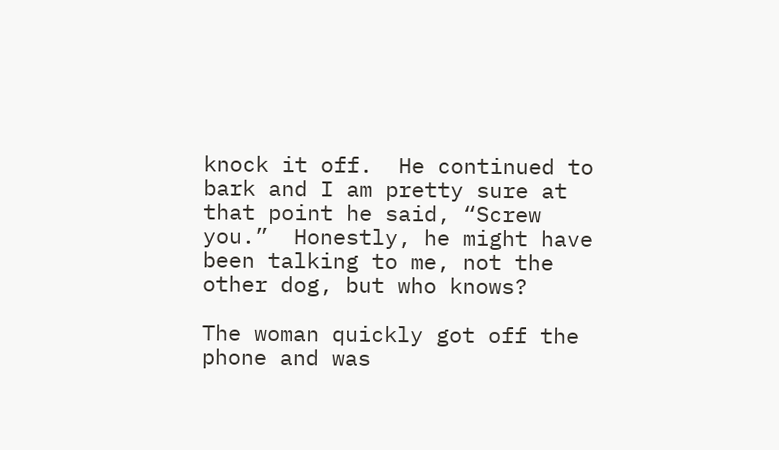knock it off.  He continued to bark and I am pretty sure at that point he said, “Screw you.”  Honestly, he might have been talking to me, not the other dog, but who knows?

The woman quickly got off the phone and was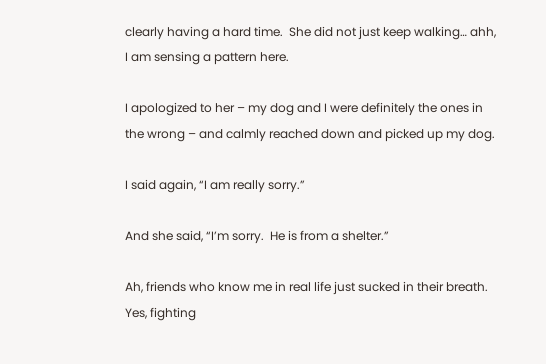clearly having a hard time.  She did not just keep walking… ahh, I am sensing a pattern here.

I apologized to her – my dog and I were definitely the ones in the wrong – and calmly reached down and picked up my dog.

I said again, “I am really sorry.”

And she said, “I’m sorry.  He is from a shelter.”

Ah, friends who know me in real life just sucked in their breath.  Yes, fighting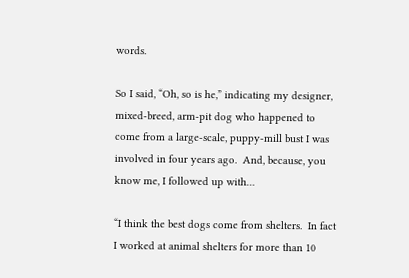words.

So I said, “Oh, so is he,” indicating my designer, mixed-breed, arm-pit dog who happened to come from a large-scale, puppy-mill bust I was involved in four years ago.  And, because, you know me, I followed up with…

“I think the best dogs come from shelters.  In fact I worked at animal shelters for more than 10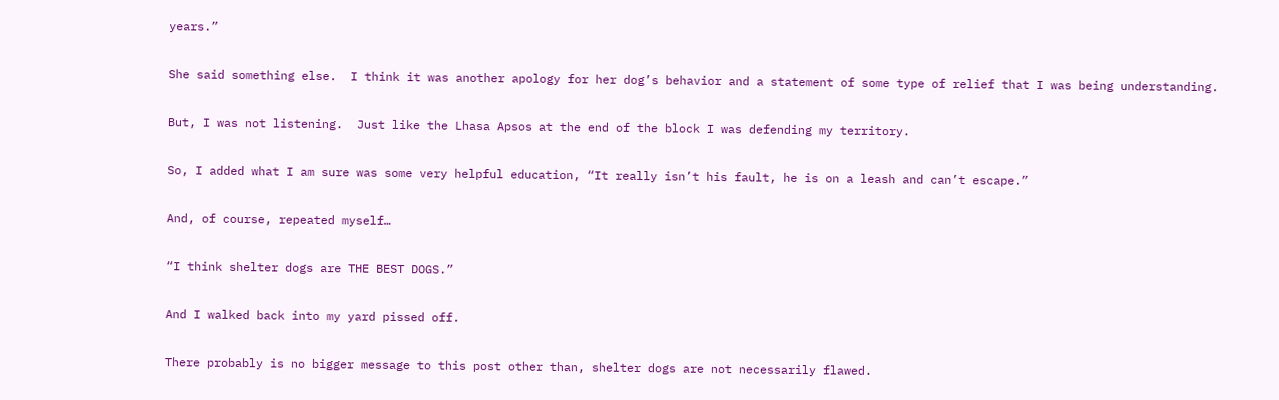years.”

She said something else.  I think it was another apology for her dog’s behavior and a statement of some type of relief that I was being understanding.

But, I was not listening.  Just like the Lhasa Apsos at the end of the block I was defending my territory.

So, I added what I am sure was some very helpful education, “It really isn’t his fault, he is on a leash and can’t escape.”

And, of course, repeated myself…

“I think shelter dogs are THE BEST DOGS.”

And I walked back into my yard pissed off.

There probably is no bigger message to this post other than, shelter dogs are not necessarily flawed.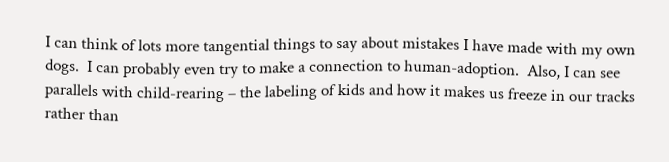I can think of lots more tangential things to say about mistakes I have made with my own dogs.  I can probably even try to make a connection to human-adoption.  Also, I can see parallels with child-rearing – the labeling of kids and how it makes us freeze in our tracks rather than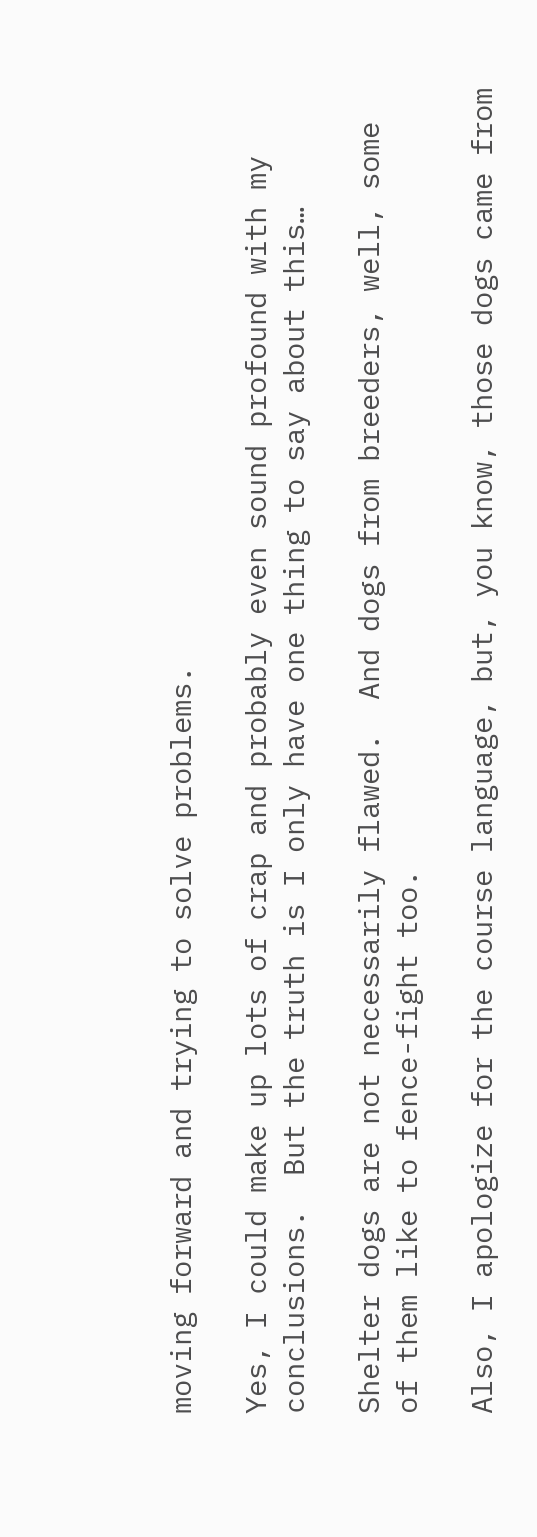moving forward and trying to solve problems.

Yes, I could make up lots of crap and probably even sound profound with my conclusions.  But the truth is I only have one thing to say about this…

Shelter dogs are not necessarily flawed.  And dogs from breeders, well, some of them like to fence-fight too.

Also, I apologize for the course language, but, you know, those dogs came from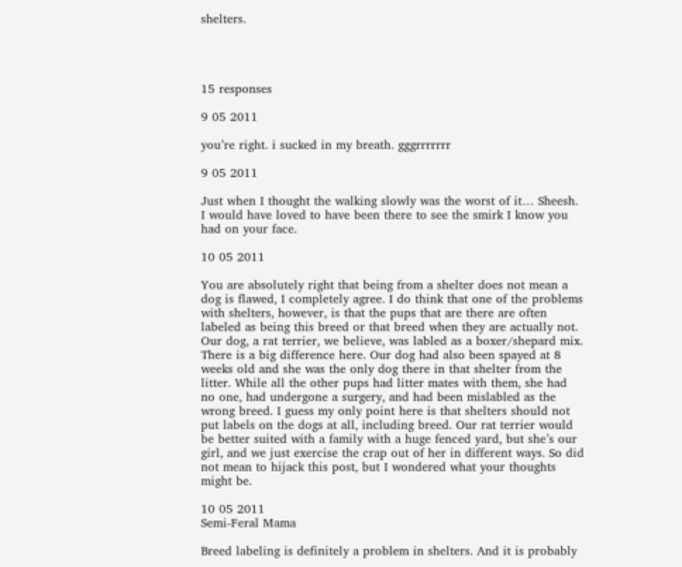shelters.




15 responses

9 05 2011

you’re right. i sucked in my breath. gggrrrrrrr

9 05 2011

Just when I thought the walking slowly was the worst of it… Sheesh. I would have loved to have been there to see the smirk I know you had on your face.

10 05 2011

You are absolutely right that being from a shelter does not mean a dog is flawed, I completely agree. I do think that one of the problems with shelters, however, is that the pups that are there are often labeled as being this breed or that breed when they are actually not. Our dog, a rat terrier, we believe, was labled as a boxer/shepard mix. There is a big difference here. Our dog had also been spayed at 8 weeks old and she was the only dog there in that shelter from the litter. While all the other pups had litter mates with them, she had no one, had undergone a surgery, and had been mislabled as the wrong breed. I guess my only point here is that shelters should not put labels on the dogs at all, including breed. Our rat terrier would be better suited with a family with a huge fenced yard, but she’s our girl, and we just exercise the crap out of her in different ways. So did not mean to hijack this post, but I wondered what your thoughts might be.

10 05 2011
Semi-Feral Mama

Breed labeling is definitely a problem in shelters. And it is probably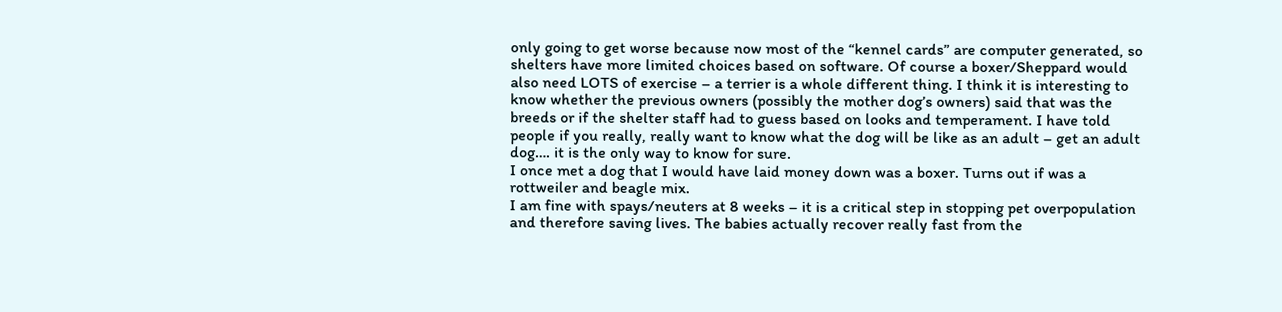only going to get worse because now most of the “kennel cards” are computer generated, so shelters have more limited choices based on software. Of course a boxer/Sheppard would also need LOTS of exercise – a terrier is a whole different thing. I think it is interesting to know whether the previous owners (possibly the mother dog’s owners) said that was the breeds or if the shelter staff had to guess based on looks and temperament. I have told people if you really, really want to know what the dog will be like as an adult – get an adult dog…. it is the only way to know for sure.
I once met a dog that I would have laid money down was a boxer. Turns out if was a rottweiler and beagle mix.
I am fine with spays/neuters at 8 weeks – it is a critical step in stopping pet overpopulation and therefore saving lives. The babies actually recover really fast from the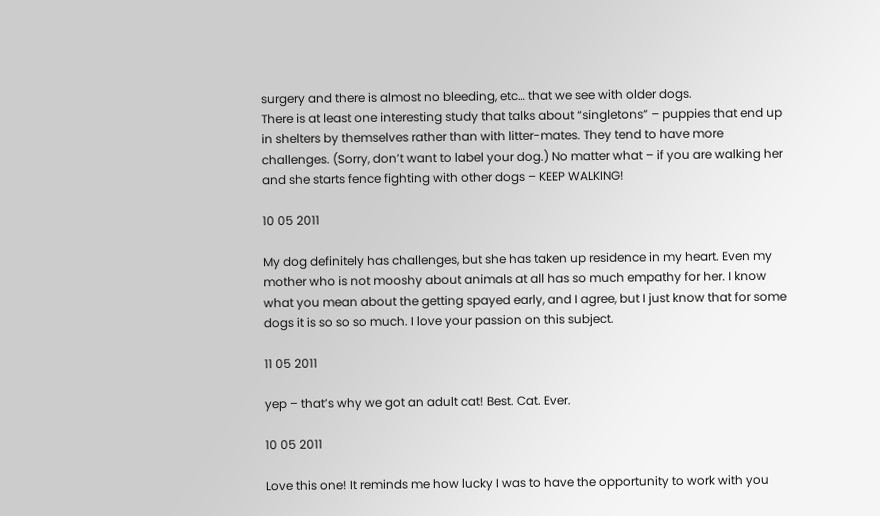surgery and there is almost no bleeding, etc… that we see with older dogs.
There is at least one interesting study that talks about “singletons” – puppies that end up in shelters by themselves rather than with litter-mates. They tend to have more challenges. (Sorry, don’t want to label your dog.) No matter what – if you are walking her and she starts fence fighting with other dogs – KEEP WALKING!

10 05 2011

My dog definitely has challenges, but she has taken up residence in my heart. Even my mother who is not mooshy about animals at all has so much empathy for her. I know what you mean about the getting spayed early, and I agree, but I just know that for some dogs it is so so so much. I love your passion on this subject.

11 05 2011

yep – that’s why we got an adult cat! Best. Cat. Ever.

10 05 2011

Love this one! It reminds me how lucky I was to have the opportunity to work with you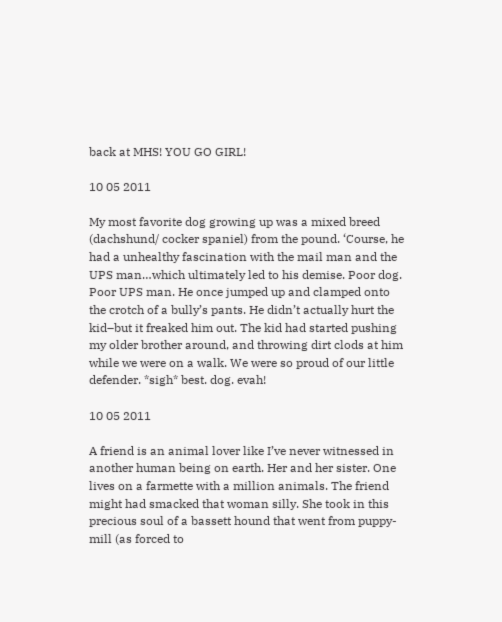back at MHS! YOU GO GIRL!

10 05 2011

My most favorite dog growing up was a mixed breed (dachshund/ cocker spaniel) from the pound. ‘Course, he had a unhealthy fascination with the mail man and the UPS man…which ultimately led to his demise. Poor dog. Poor UPS man. He once jumped up and clamped onto the crotch of a bully’s pants. He didn’t actually hurt the kid–but it freaked him out. The kid had started pushing my older brother around, and throwing dirt clods at him while we were on a walk. We were so proud of our little defender. *sigh* best. dog. evah!

10 05 2011

A friend is an animal lover like I’ve never witnessed in another human being on earth. Her and her sister. One lives on a farmette with a million animals. The friend might had smacked that woman silly. She took in this precious soul of a bassett hound that went from puppy-mill (as forced to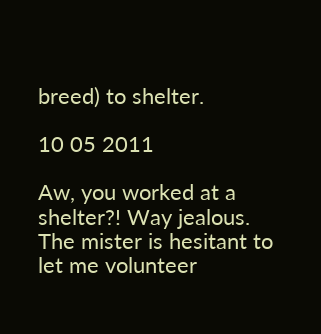breed) to shelter.

10 05 2011

Aw, you worked at a shelter?! Way jealous. The mister is hesitant to let me volunteer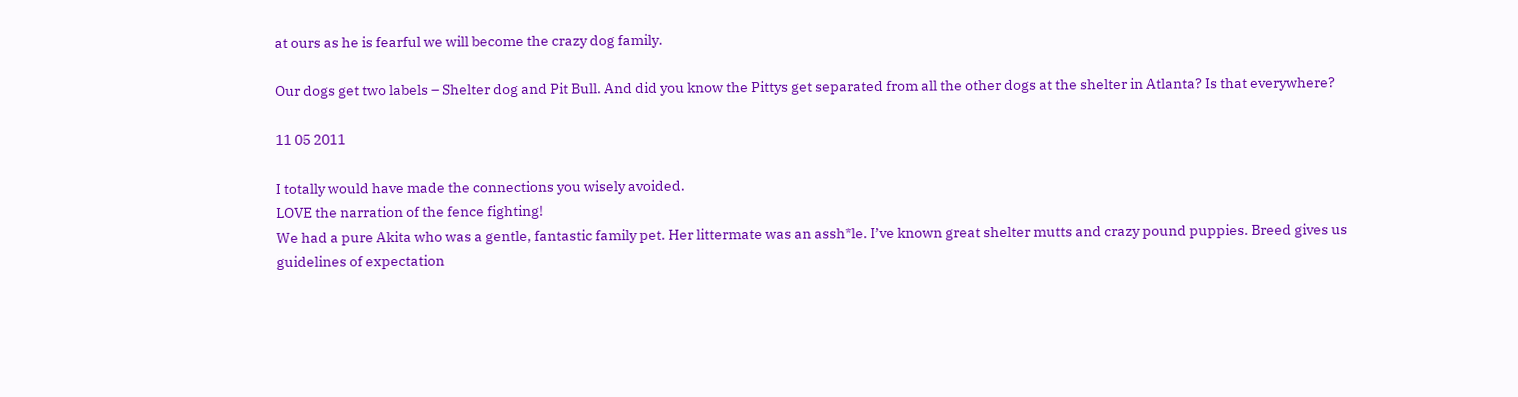at ours as he is fearful we will become the crazy dog family.

Our dogs get two labels – Shelter dog and Pit Bull. And did you know the Pittys get separated from all the other dogs at the shelter in Atlanta? Is that everywhere?

11 05 2011

I totally would have made the connections you wisely avoided.
LOVE the narration of the fence fighting!
We had a pure Akita who was a gentle, fantastic family pet. Her littermate was an assh*le. I’ve known great shelter mutts and crazy pound puppies. Breed gives us guidelines of expectation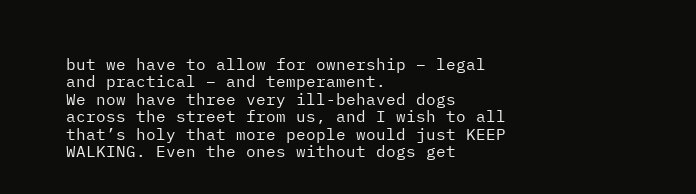but we have to allow for ownership – legal and practical – and temperament.
We now have three very ill-behaved dogs across the street from us, and I wish to all that’s holy that more people would just KEEP WALKING. Even the ones without dogs get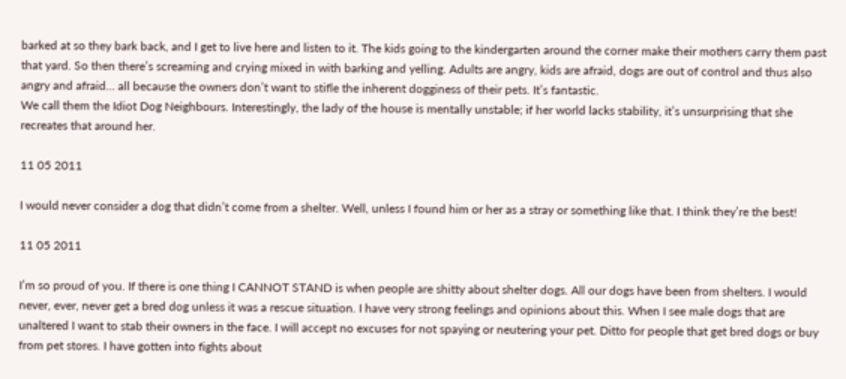barked at so they bark back, and I get to live here and listen to it. The kids going to the kindergarten around the corner make their mothers carry them past that yard. So then there’s screaming and crying mixed in with barking and yelling. Adults are angry, kids are afraid, dogs are out of control and thus also angry and afraid… all because the owners don’t want to stifle the inherent dogginess of their pets. It’s fantastic.
We call them the Idiot Dog Neighbours. Interestingly, the lady of the house is mentally unstable; if her world lacks stability, it’s unsurprising that she recreates that around her.

11 05 2011

I would never consider a dog that didn’t come from a shelter. Well, unless I found him or her as a stray or something like that. I think they’re the best!

11 05 2011

I’m so proud of you. If there is one thing I CANNOT STAND is when people are shitty about shelter dogs. All our dogs have been from shelters. I would never, ever, never get a bred dog unless it was a rescue situation. I have very strong feelings and opinions about this. When I see male dogs that are unaltered I want to stab their owners in the face. I will accept no excuses for not spaying or neutering your pet. Ditto for people that get bred dogs or buy from pet stores. I have gotten into fights about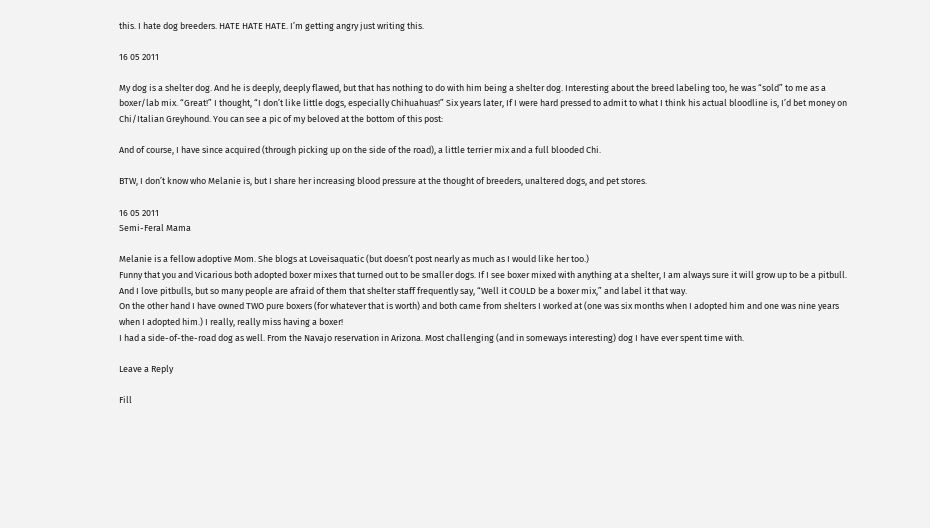this. I hate dog breeders. HATE HATE HATE. I’m getting angry just writing this.

16 05 2011

My dog is a shelter dog. And he is deeply, deeply flawed, but that has nothing to do with him being a shelter dog. Interesting about the breed labeling too, he was “sold” to me as a boxer/lab mix. “Great!” I thought, “I don’t like little dogs, especially Chihuahuas!” Six years later, If I were hard pressed to admit to what I think his actual bloodline is, I’d bet money on Chi/Italian Greyhound. You can see a pic of my beloved at the bottom of this post:

And of course, I have since acquired (through picking up on the side of the road), a little terrier mix and a full blooded Chi.

BTW, I don’t know who Melanie is, but I share her increasing blood pressure at the thought of breeders, unaltered dogs, and pet stores.

16 05 2011
Semi-Feral Mama

Melanie is a fellow adoptive Mom. She blogs at Loveisaquatic (but doesn’t post nearly as much as I would like her too.)
Funny that you and Vicarious both adopted boxer mixes that turned out to be smaller dogs. If I see boxer mixed with anything at a shelter, I am always sure it will grow up to be a pitbull. And I love pitbulls, but so many people are afraid of them that shelter staff frequently say, “Well it COULD be a boxer mix,” and label it that way.
On the other hand I have owned TWO pure boxers (for whatever that is worth) and both came from shelters I worked at (one was six months when I adopted him and one was nine years when I adopted him.) I really, really miss having a boxer!
I had a side-of-the-road dog as well. From the Navajo reservation in Arizona. Most challenging (and in someways interesting) dog I have ever spent time with.

Leave a Reply

Fill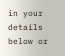in your details below or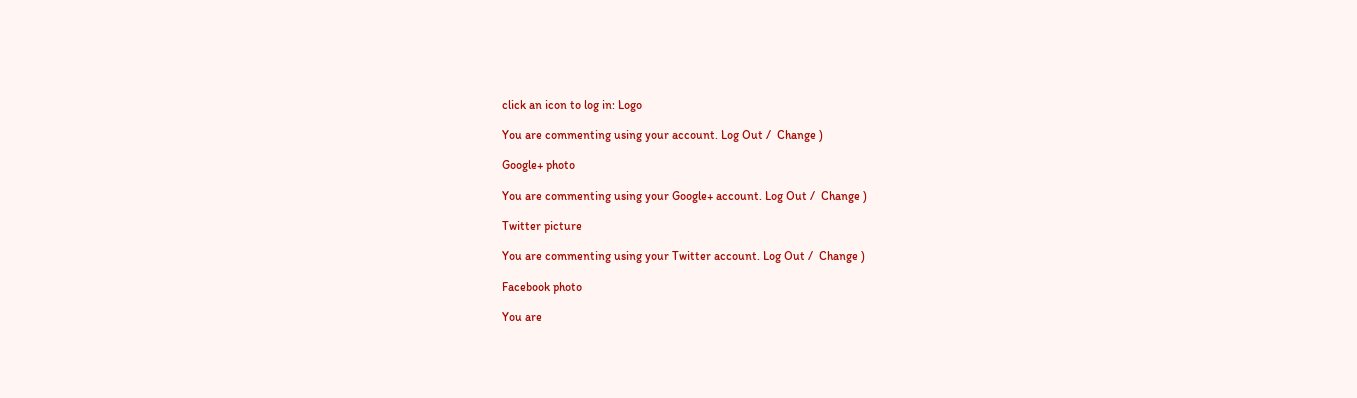click an icon to log in: Logo

You are commenting using your account. Log Out /  Change )

Google+ photo

You are commenting using your Google+ account. Log Out /  Change )

Twitter picture

You are commenting using your Twitter account. Log Out /  Change )

Facebook photo

You are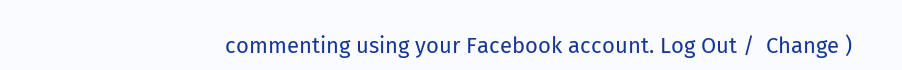commenting using your Facebook account. Log Out /  Change )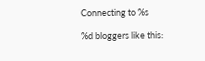Connecting to %s

%d bloggers like this: